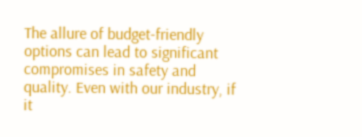The allure of budget-friendly options can lead to significant compromises in safety and quality. Even with our industry, if it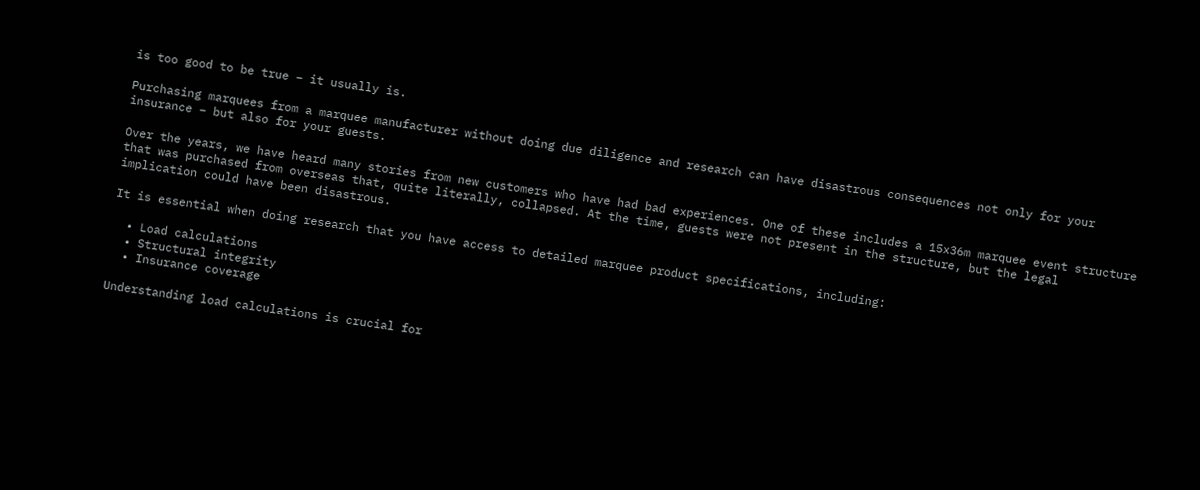is too good to be true – it usually is.

Purchasing marquees from a marquee manufacturer without doing due diligence and research can have disastrous consequences not only for your insurance – but also for your guests.

Over the years, we have heard many stories from new customers who have had bad experiences. One of these includes a 15x36m marquee event structure that was purchased from overseas that, quite literally, collapsed. At the time, guests were not present in the structure, but the legal implication could have been disastrous.

It is essential when doing research that you have access to detailed marquee product specifications, including:

  • Load calculations
  • Structural integrity
  • Insurance coverage

Understanding load calculations is crucial for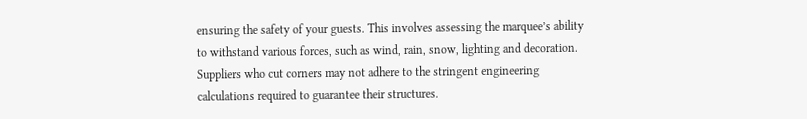ensuring the safety of your guests. This involves assessing the marquee’s ability to withstand various forces, such as wind, rain, snow, lighting and decoration. Suppliers who cut corners may not adhere to the stringent engineering calculations required to guarantee their structures.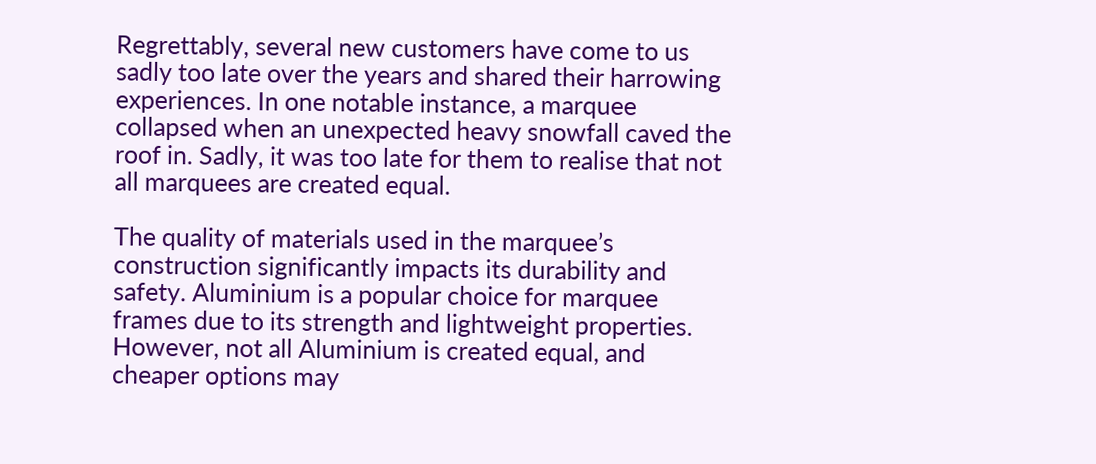Regrettably, several new customers have come to us sadly too late over the years and shared their harrowing experiences. In one notable instance, a marquee collapsed when an unexpected heavy snowfall caved the roof in. Sadly, it was too late for them to realise that not all marquees are created equal.

The quality of materials used in the marquee’s construction significantly impacts its durability and safety. Aluminium is a popular choice for marquee frames due to its strength and lightweight properties. However, not all Aluminium is created equal, and cheaper options may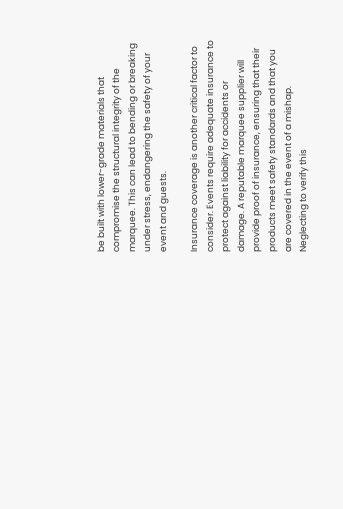be built with lower-grade materials that compromise the structural integrity of the marquee. This can lead to bending or breaking under stress, endangering the safety of your event and guests.

Insurance coverage is another critical factor to consider. Events require adequate insurance to protect against liability for accidents or damage. A reputable marquee supplier will provide proof of insurance, ensuring that their products meet safety standards and that you are covered in the event of a mishap. Neglecting to verify this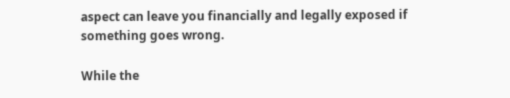aspect can leave you financially and legally exposed if something goes wrong.

While the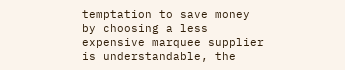temptation to save money by choosing a less expensive marquee supplier is understandable, the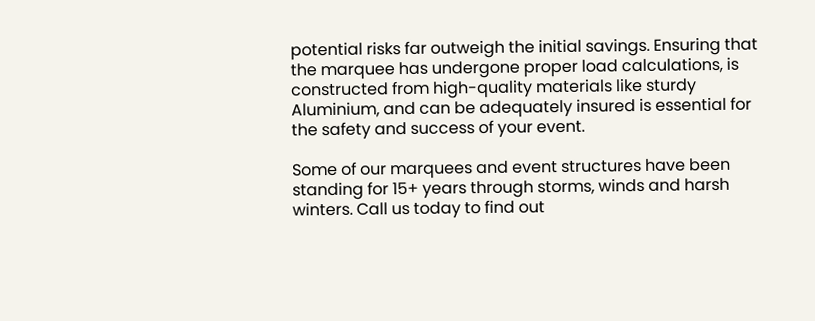potential risks far outweigh the initial savings. Ensuring that the marquee has undergone proper load calculations, is constructed from high-quality materials like sturdy Aluminium, and can be adequately insured is essential for the safety and success of your event.

Some of our marquees and event structures have been standing for 15+ years through storms, winds and harsh winters. Call us today to find out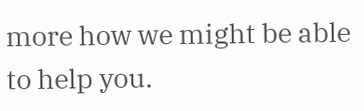more how we might be able to help you.